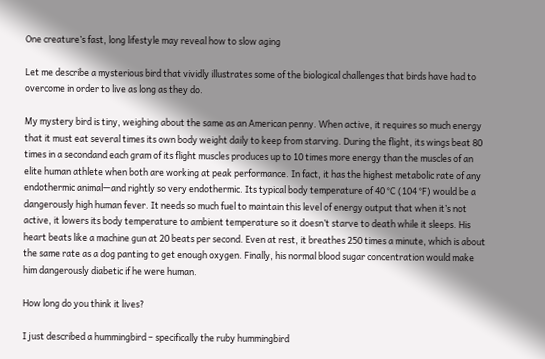One creature’s fast, long lifestyle may reveal how to slow aging

Let me describe a mysterious bird that vividly illustrates some of the biological challenges that birds have had to overcome in order to live as long as they do.

My mystery bird is tiny, weighing about the same as an American penny. When active, it requires so much energy that it must eat several times its own body weight daily to keep from starving. During the flight, its wings beat 80 times in a secondand each gram of its flight muscles produces up to 10 times more energy than the muscles of an elite human athlete when both are working at peak performance. In fact, it has the highest metabolic rate of any endothermic animal—and rightly so very endothermic. Its typical body temperature of 40 °C (104 °F) would be a dangerously high human fever. It needs so much fuel to maintain this level of energy output that when it’s not active, it lowers its body temperature to ambient temperature so it doesn’t starve to death while it sleeps. His heart beats like a machine gun at 20 beats per second. Even at rest, it breathes 250 times a minute, which is about the same rate as a dog panting to get enough oxygen. Finally, his normal blood sugar concentration would make him dangerously diabetic if he were human.

How long do you think it lives?

I just described a hummingbird – specifically the ruby hummingbird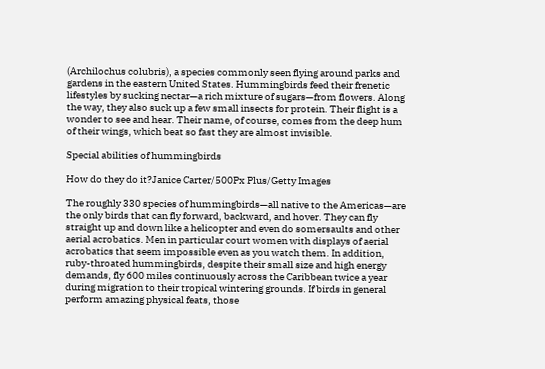(Archilochus colubris), a species commonly seen flying around parks and gardens in the eastern United States. Hummingbirds feed their frenetic lifestyles by sucking nectar—a rich mixture of sugars—from flowers. Along the way, they also suck up a few small insects for protein. Their flight is a wonder to see and hear. Their name, of course, comes from the deep hum of their wings, which beat so fast they are almost invisible.

Special abilities of hummingbirds

How do they do it?Janice Carter/500Px Plus/Getty Images

The roughly 330 species of hummingbirds—all native to the Americas—are the only birds that can fly forward, backward, and hover. They can fly straight up and down like a helicopter and even do somersaults and other aerial acrobatics. Men in particular court women with displays of aerial acrobatics that seem impossible even as you watch them. In addition, ruby-throated hummingbirds, despite their small size and high energy demands, fly 600 miles continuously across the Caribbean twice a year during migration to their tropical wintering grounds. If birds in general perform amazing physical feats, those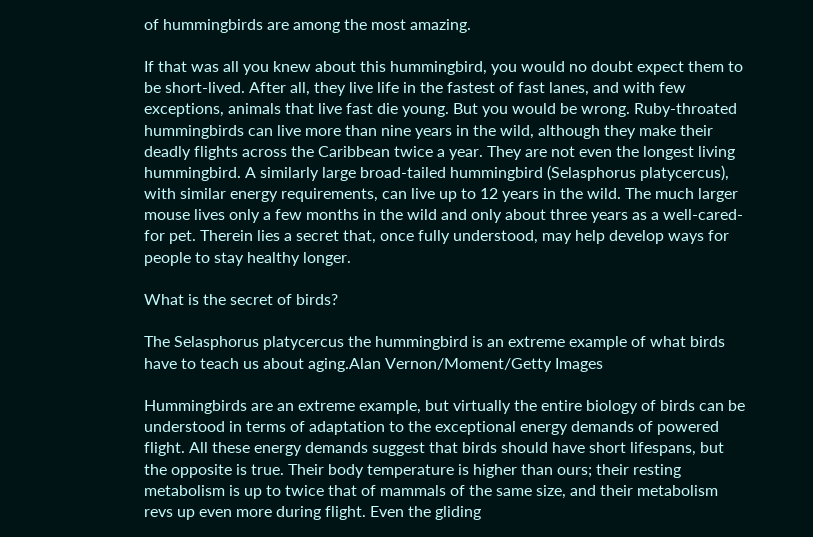of hummingbirds are among the most amazing.

If that was all you knew about this hummingbird, you would no doubt expect them to be short-lived. After all, they live life in the fastest of fast lanes, and with few exceptions, animals that live fast die young. But you would be wrong. Ruby-throated hummingbirds can live more than nine years in the wild, although they make their deadly flights across the Caribbean twice a year. They are not even the longest living hummingbird. A similarly large broad-tailed hummingbird (Selasphorus platycercus), with similar energy requirements, can live up to 12 years in the wild. The much larger mouse lives only a few months in the wild and only about three years as a well-cared-for pet. Therein lies a secret that, once fully understood, may help develop ways for people to stay healthy longer.

What is the secret of birds?

The Selasphorus platycercus the hummingbird is an extreme example of what birds have to teach us about aging.Alan Vernon/Moment/Getty Images

Hummingbirds are an extreme example, but virtually the entire biology of birds can be understood in terms of adaptation to the exceptional energy demands of powered flight. All these energy demands suggest that birds should have short lifespans, but the opposite is true. Their body temperature is higher than ours; their resting metabolism is up to twice that of mammals of the same size, and their metabolism revs up even more during flight. Even the gliding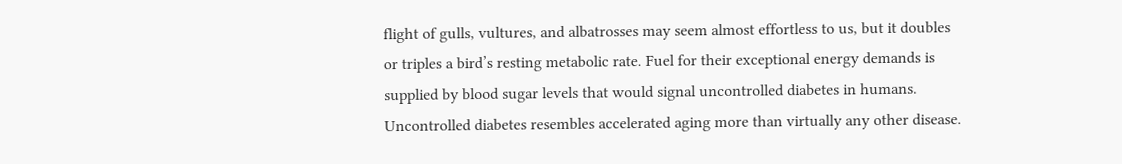flight of gulls, vultures, and albatrosses may seem almost effortless to us, but it doubles or triples a bird’s resting metabolic rate. Fuel for their exceptional energy demands is supplied by blood sugar levels that would signal uncontrolled diabetes in humans. Uncontrolled diabetes resembles accelerated aging more than virtually any other disease.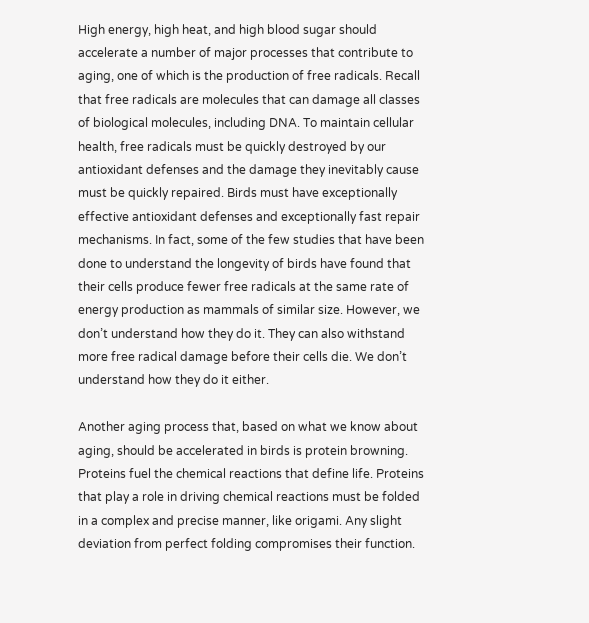High energy, high heat, and high blood sugar should accelerate a number of major processes that contribute to aging, one of which is the production of free radicals. Recall that free radicals are molecules that can damage all classes of biological molecules, including DNA. To maintain cellular health, free radicals must be quickly destroyed by our antioxidant defenses and the damage they inevitably cause must be quickly repaired. Birds must have exceptionally effective antioxidant defenses and exceptionally fast repair mechanisms. In fact, some of the few studies that have been done to understand the longevity of birds have found that their cells produce fewer free radicals at the same rate of energy production as mammals of similar size. However, we don’t understand how they do it. They can also withstand more free radical damage before their cells die. We don’t understand how they do it either.

Another aging process that, based on what we know about aging, should be accelerated in birds is protein browning. Proteins fuel the chemical reactions that define life. Proteins that play a role in driving chemical reactions must be folded in a complex and precise manner, like origami. Any slight deviation from perfect folding compromises their function.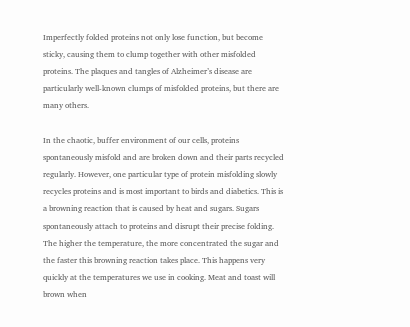Imperfectly folded proteins not only lose function, but become sticky, causing them to clump together with other misfolded proteins. The plaques and tangles of Alzheimer’s disease are particularly well-known clumps of misfolded proteins, but there are many others.

In the chaotic, buffer environment of our cells, proteins spontaneously misfold and are broken down and their parts recycled regularly. However, one particular type of protein misfolding slowly recycles proteins and is most important to birds and diabetics. This is a browning reaction that is caused by heat and sugars. Sugars spontaneously attach to proteins and disrupt their precise folding. The higher the temperature, the more concentrated the sugar and the faster this browning reaction takes place. This happens very quickly at the temperatures we use in cooking. Meat and toast will brown when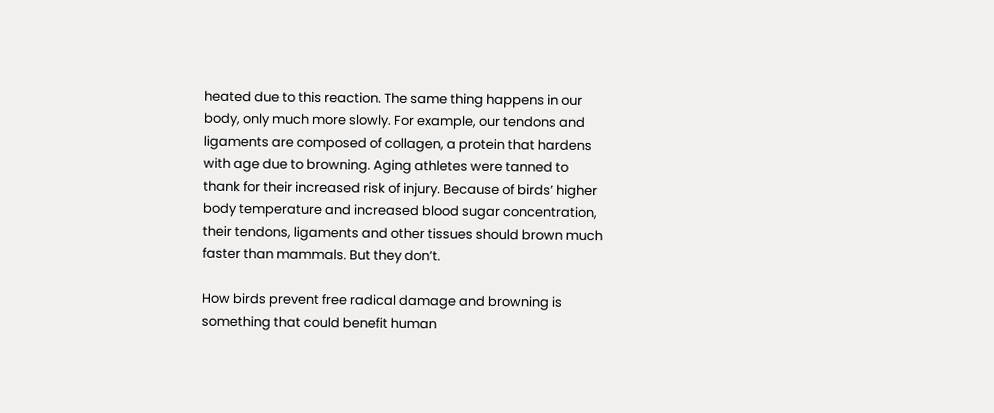heated due to this reaction. The same thing happens in our body, only much more slowly. For example, our tendons and ligaments are composed of collagen, a protein that hardens with age due to browning. Aging athletes were tanned to thank for their increased risk of injury. Because of birds’ higher body temperature and increased blood sugar concentration, their tendons, ligaments and other tissues should brown much faster than mammals. But they don’t.

How birds prevent free radical damage and browning is something that could benefit human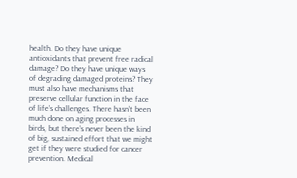health. Do they have unique antioxidants that prevent free radical damage? Do they have unique ways of degrading damaged proteins? They must also have mechanisms that preserve cellular function in the face of life’s challenges. There hasn’t been much done on aging processes in birds, but there’s never been the kind of big, sustained effort that we might get if they were studied for cancer prevention. Medical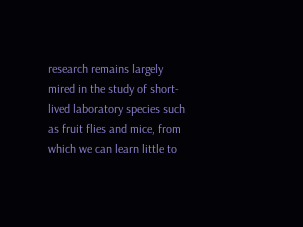research remains largely mired in the study of short-lived laboratory species such as fruit flies and mice, from which we can learn little to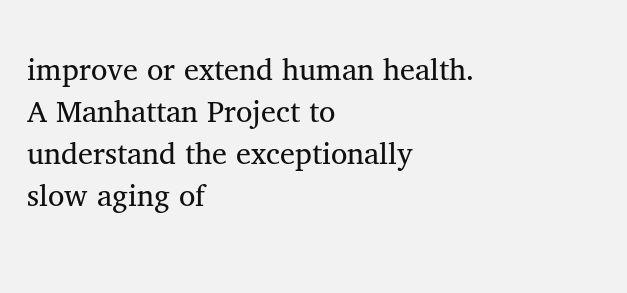improve or extend human health. A Manhattan Project to understand the exceptionally slow aging of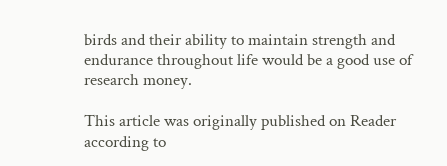birds and their ability to maintain strength and endurance throughout life would be a good use of research money.

This article was originally published on Reader according to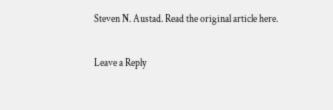Steven N. Austad. Read the original article here.

Leave a Reply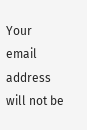Your email address will not be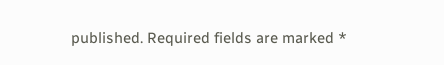published. Required fields are marked *